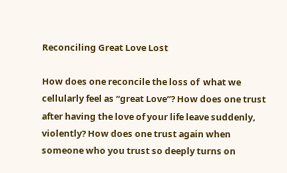Reconciling Great Love Lost

How does one reconcile the loss of  what we cellularly feel as “great Love”? How does one trust after having the love of your life leave suddenly, violently? How does one trust again when someone who you trust so deeply turns on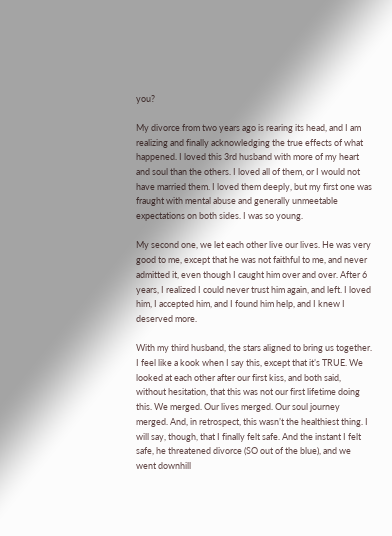you?

My divorce from two years ago is rearing its head, and I am realizing and finally acknowledging the true effects of what happened. I loved this 3rd husband with more of my heart and soul than the others. I loved all of them, or I would not have married them. I loved them deeply, but my first one was fraught with mental abuse and generally unmeetable expectations on both sides. I was so young.

My second one, we let each other live our lives. He was very good to me, except that he was not faithful to me, and never admitted it, even though I caught him over and over. After 6 years, I realized I could never trust him again, and left. I loved him, I accepted him, and I found him help, and I knew I deserved more.

With my third husband, the stars aligned to bring us together.  I feel like a kook when I say this, except that it’s TRUE. We looked at each other after our first kiss, and both said, without hesitation, that this was not our first lifetime doing this. We merged. Our lives merged. Our soul journey merged. And, in retrospect, this wasn’t the healthiest thing. I will say, though, that I finally felt safe. And the instant I felt safe, he threatened divorce (SO out of the blue), and we went downhill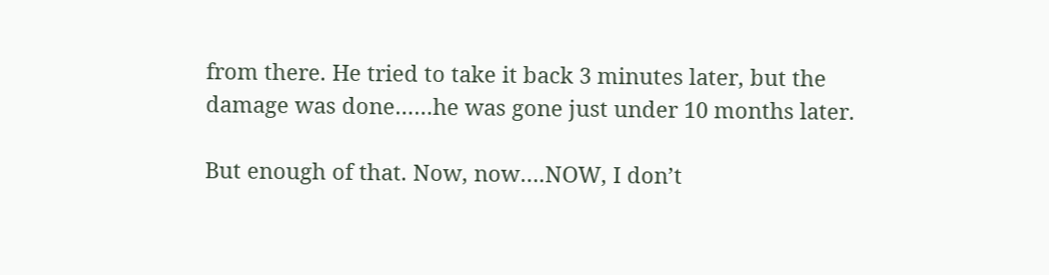from there. He tried to take it back 3 minutes later, but the damage was done……he was gone just under 10 months later.

But enough of that. Now, now….NOW, I don’t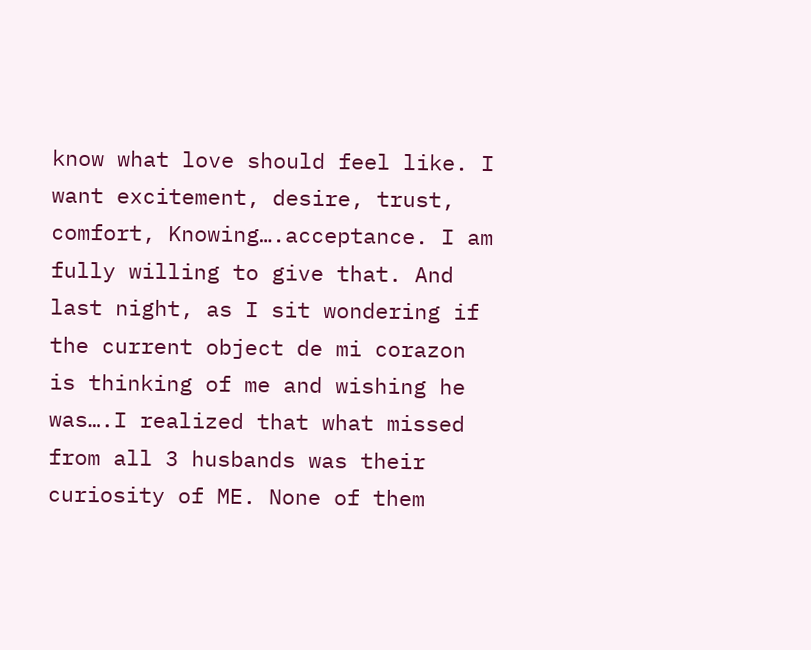know what love should feel like. I want excitement, desire, trust, comfort, Knowing….acceptance. I am fully willing to give that. And last night, as I sit wondering if the current object de mi corazon is thinking of me and wishing he was….I realized that what missed from all 3 husbands was their curiosity of ME. None of them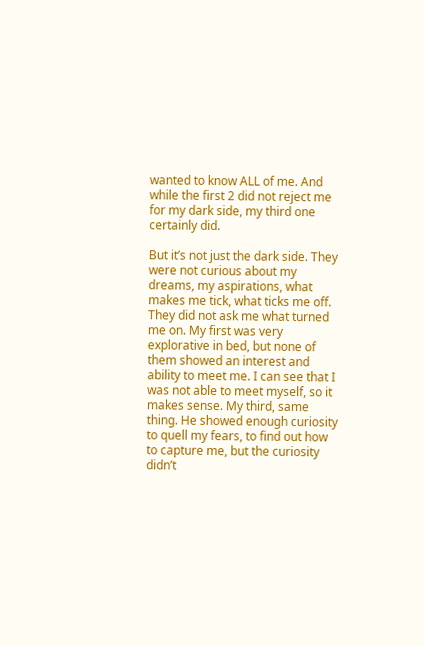wanted to know ALL of me. And while the first 2 did not reject me for my dark side, my third one certainly did.

But it’s not just the dark side. They were not curious about my dreams, my aspirations, what makes me tick, what ticks me off. They did not ask me what turned me on. My first was very explorative in bed, but none of them showed an interest and ability to meet me. I can see that I was not able to meet myself, so it makes sense. My third, same thing. He showed enough curiosity to quell my fears, to find out how to capture me, but the curiosity didn’t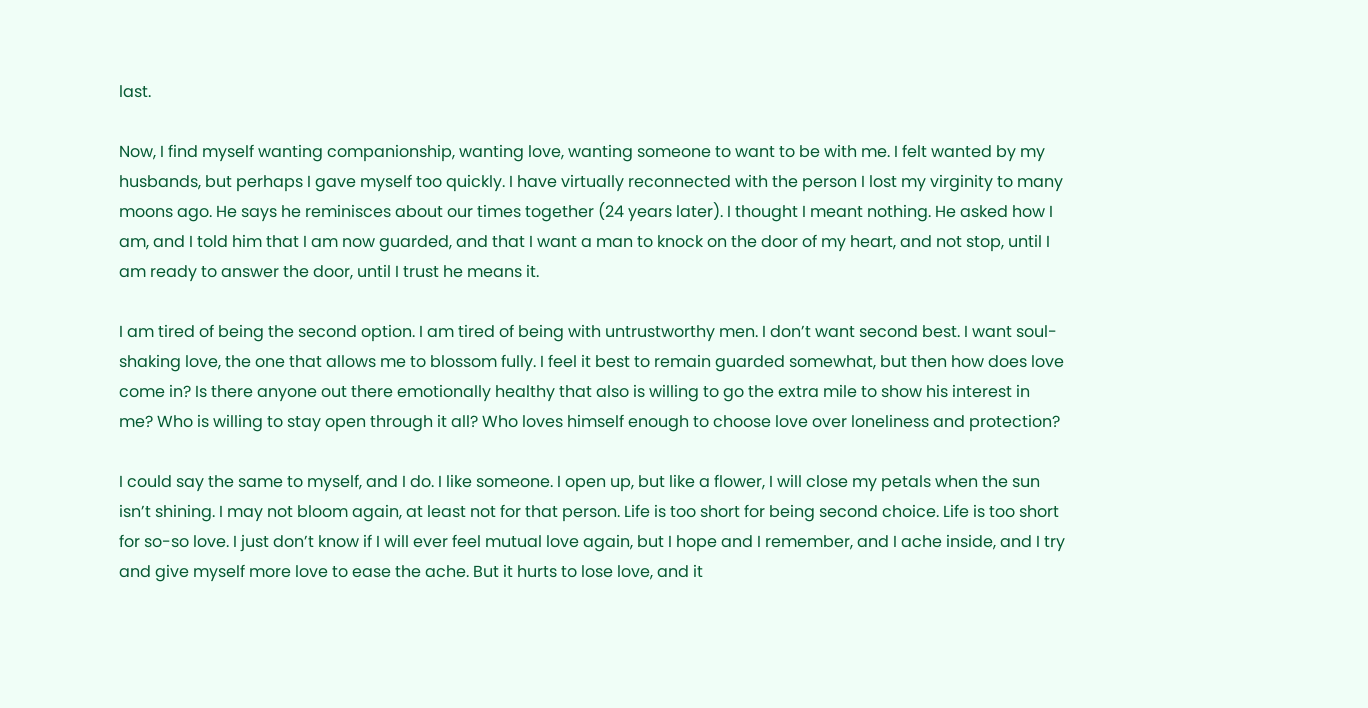last.

Now, I find myself wanting companionship, wanting love, wanting someone to want to be with me. I felt wanted by my husbands, but perhaps I gave myself too quickly. I have virtually reconnected with the person I lost my virginity to many moons ago. He says he reminisces about our times together (24 years later). I thought I meant nothing. He asked how I am, and I told him that I am now guarded, and that I want a man to knock on the door of my heart, and not stop, until I am ready to answer the door, until I trust he means it.

I am tired of being the second option. I am tired of being with untrustworthy men. I don’t want second best. I want soul-shaking love, the one that allows me to blossom fully. I feel it best to remain guarded somewhat, but then how does love come in? Is there anyone out there emotionally healthy that also is willing to go the extra mile to show his interest in me? Who is willing to stay open through it all? Who loves himself enough to choose love over loneliness and protection?

I could say the same to myself, and I do. I like someone. I open up, but like a flower, I will close my petals when the sun isn’t shining. I may not bloom again, at least not for that person. Life is too short for being second choice. Life is too short for so-so love. I just don’t know if I will ever feel mutual love again, but I hope and I remember, and I ache inside, and I try and give myself more love to ease the ache. But it hurts to lose love, and it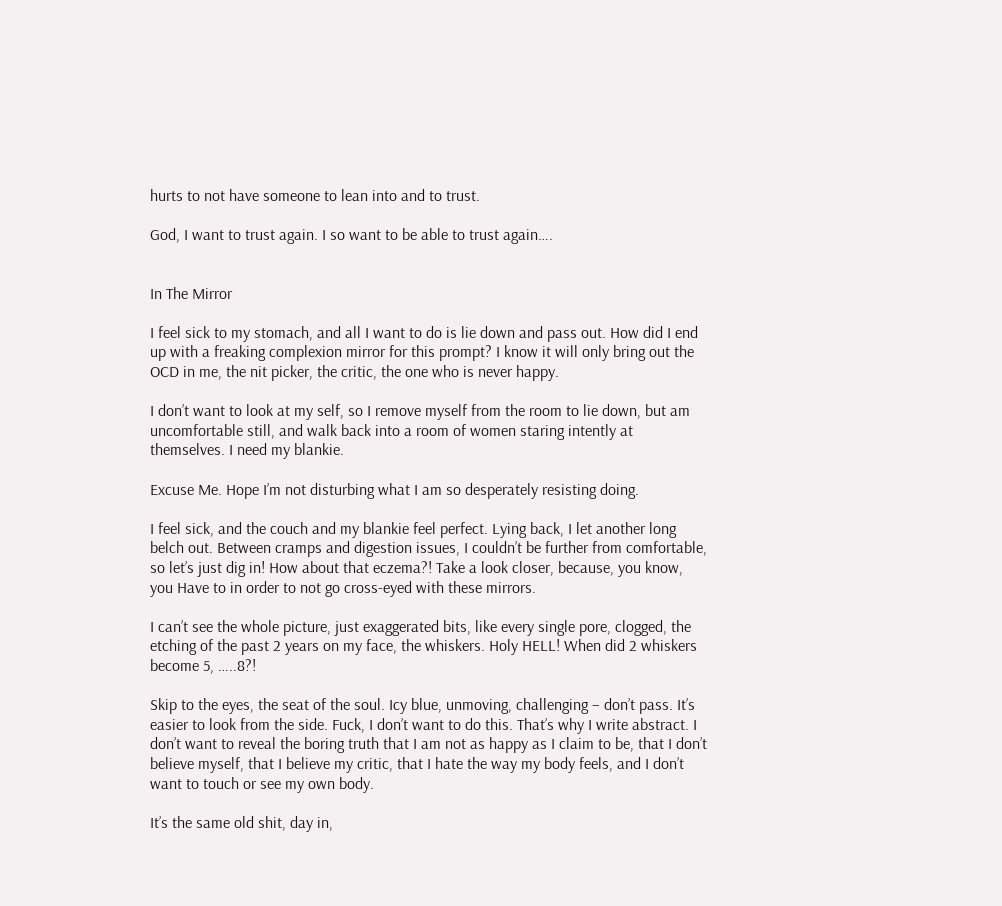hurts to not have someone to lean into and to trust.

God, I want to trust again. I so want to be able to trust again….


In The Mirror

I feel sick to my stomach, and all I want to do is lie down and pass out. How did I end up with a freaking complexion mirror for this prompt? I know it will only bring out the OCD in me, the nit picker, the critic, the one who is never happy.

I don’t want to look at my self, so I remove myself from the room to lie down, but am uncomfortable still, and walk back into a room of women staring intently at themselves. I need my blankie.

Excuse Me. Hope I’m not disturbing what I am so desperately resisting doing.

I feel sick, and the couch and my blankie feel perfect. Lying back, I let another long belch out. Between cramps and digestion issues, I couldn’t be further from comfortable, so let’s just dig in! How about that eczema?! Take a look closer, because, you know, you Have to in order to not go cross-eyed with these mirrors.

I can’t see the whole picture, just exaggerated bits, like every single pore, clogged, the etching of the past 2 years on my face, the whiskers. Holy HELL! When did 2 whiskers become 5, …..8?!

Skip to the eyes, the seat of the soul. Icy blue, unmoving, challenging – don’t pass. It’s easier to look from the side. Fuck, I don’t want to do this. That’s why I write abstract. I don’t want to reveal the boring truth that I am not as happy as I claim to be, that I don’t believe myself, that I believe my critic, that I hate the way my body feels, and I don’t want to touch or see my own body.

It’s the same old shit, day in,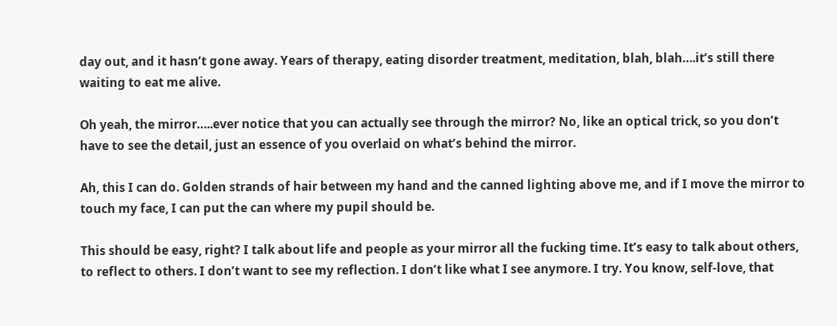day out, and it hasn’t gone away. Years of therapy, eating disorder treatment, meditation, blah, blah….it’s still there waiting to eat me alive.

Oh yeah, the mirror…..ever notice that you can actually see through the mirror? No, like an optical trick, so you don’t have to see the detail, just an essence of you overlaid on what’s behind the mirror.

Ah, this I can do. Golden strands of hair between my hand and the canned lighting above me, and if I move the mirror to touch my face, I can put the can where my pupil should be.

This should be easy, right? I talk about life and people as your mirror all the fucking time. It’s easy to talk about others, to reflect to others. I don’t want to see my reflection. I don’t like what I see anymore. I try. You know, self-love, that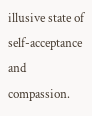illusive state of self-acceptance and compassion.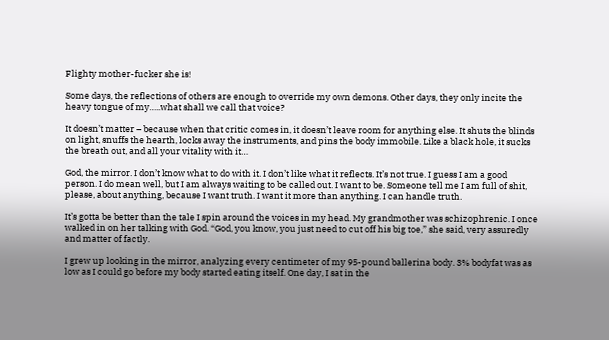Flighty mother-fucker she is!

Some days, the reflections of others are enough to override my own demons. Other days, they only incite the heavy tongue of my…..what shall we call that voice?

It doesn’t matter – because when that critic comes in, it doesn’t leave room for anything else. It shuts the blinds on light, snuffs the hearth, locks away the instruments, and pins the body immobile. Like a black hole, it sucks the breath out, and all your vitality with it…

God, the mirror. I don’t know what to do with it. I don’t like what it reflects. It’s not true. I guess I am a good person. I do mean well, but I am always waiting to be called out. I want to be. Someone tell me I am full of shit, please, about anything, because I want truth. I want it more than anything. I can handle truth.

It’s gotta be better than the tale I spin around the voices in my head. My grandmother was schizophrenic. I once walked in on her talking with God. “God, you know, you just need to cut off his big toe,” she said, very assuredly and matter of factly.

I grew up looking in the mirror, analyzing every centimeter of my 95-pound ballerina body. 3% bodyfat was as low as I could go before my body started eating itself. One day, I sat in the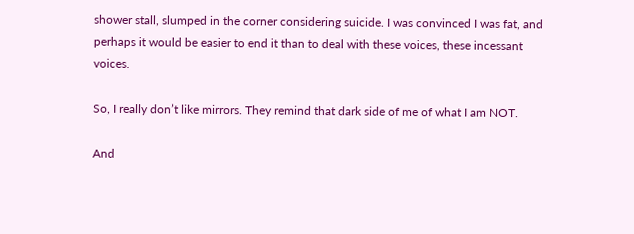shower stall, slumped in the corner considering suicide. I was convinced I was fat, and perhaps it would be easier to end it than to deal with these voices, these incessant voices.

So, I really don’t like mirrors. They remind that dark side of me of what I am NOT.

And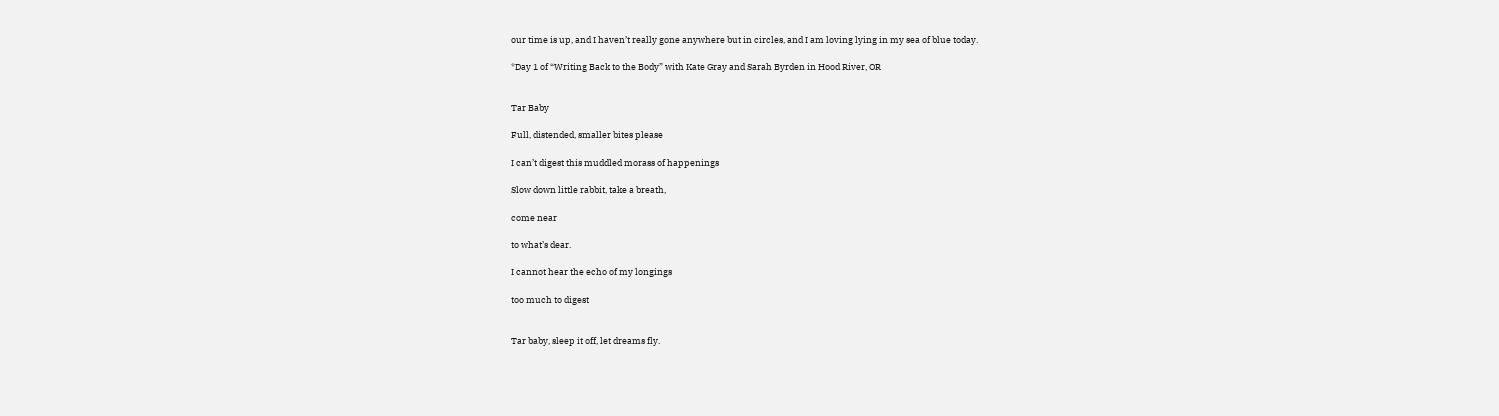our time is up, and I haven’t really gone anywhere but in circles, and I am loving lying in my sea of blue today.

*Day 1 of “Writing Back to the Body” with Kate Gray and Sarah Byrden in Hood River, OR


Tar Baby

Full, distended, smaller bites please

I can’t digest this muddled morass of happenings

Slow down little rabbit, take a breath,

come near

to what’s dear.

I cannot hear the echo of my longings

too much to digest


Tar baby, sleep it off, let dreams fly.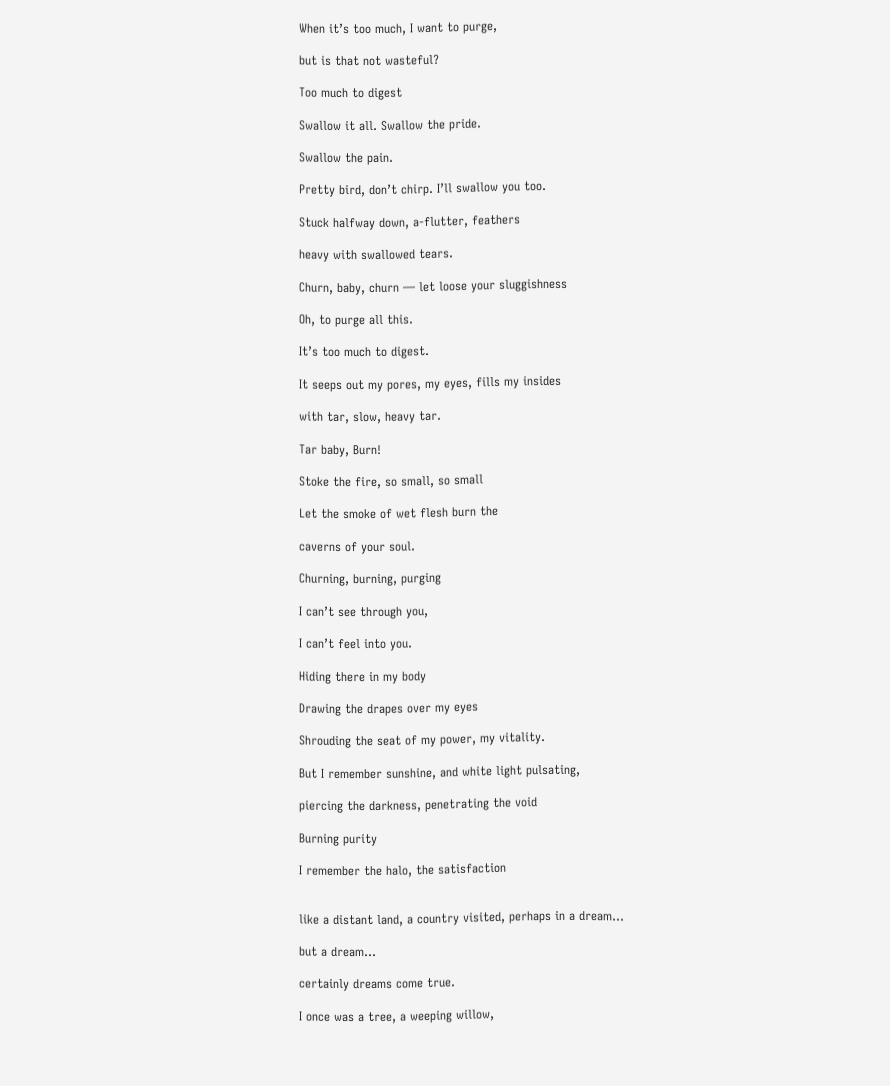When it’s too much, I want to purge,

but is that not wasteful?

Too much to digest

Swallow it all. Swallow the pride.

Swallow the pain.

Pretty bird, don’t chirp. I’ll swallow you too.

Stuck halfway down, a-flutter, feathers

heavy with swallowed tears.

Churn, baby, churn — let loose your sluggishness

Oh, to purge all this.

It’s too much to digest.

It seeps out my pores, my eyes, fills my insides

with tar, slow, heavy tar.

Tar baby, Burn!

Stoke the fire, so small, so small

Let the smoke of wet flesh burn the

caverns of your soul.

Churning, burning, purging

I can’t see through you,

I can’t feel into you.

Hiding there in my body

Drawing the drapes over my eyes

Shrouding the seat of my power, my vitality.

But I remember sunshine, and white light pulsating,

piercing the darkness, penetrating the void

Burning purity

I remember the halo, the satisfaction


like a distant land, a country visited, perhaps in a dream…

but a dream…

certainly dreams come true.

I once was a tree, a weeping willow,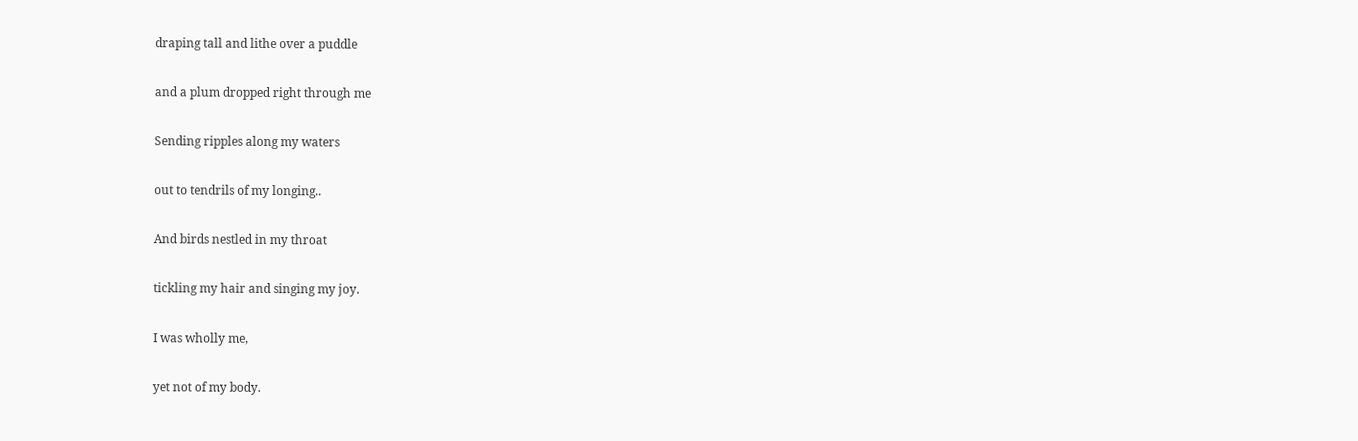draping tall and lithe over a puddle

and a plum dropped right through me

Sending ripples along my waters

out to tendrils of my longing..

And birds nestled in my throat

tickling my hair and singing my joy.

I was wholly me,

yet not of my body.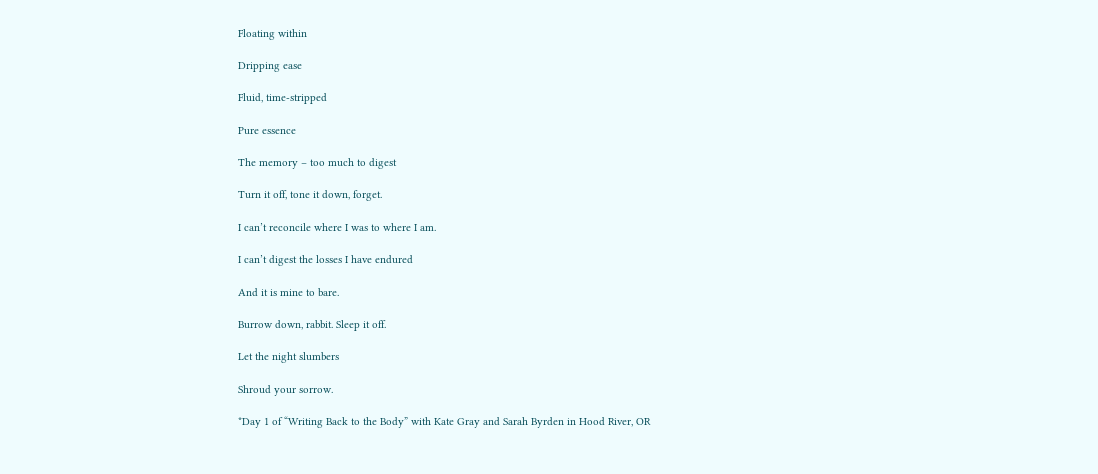Floating within

Dripping ease

Fluid, time-stripped

Pure essence

The memory – too much to digest

Turn it off, tone it down, forget.

I can’t reconcile where I was to where I am.

I can’t digest the losses I have endured

And it is mine to bare.

Burrow down, rabbit. Sleep it off.

Let the night slumbers

Shroud your sorrow.

*Day 1 of “Writing Back to the Body” with Kate Gray and Sarah Byrden in Hood River, OR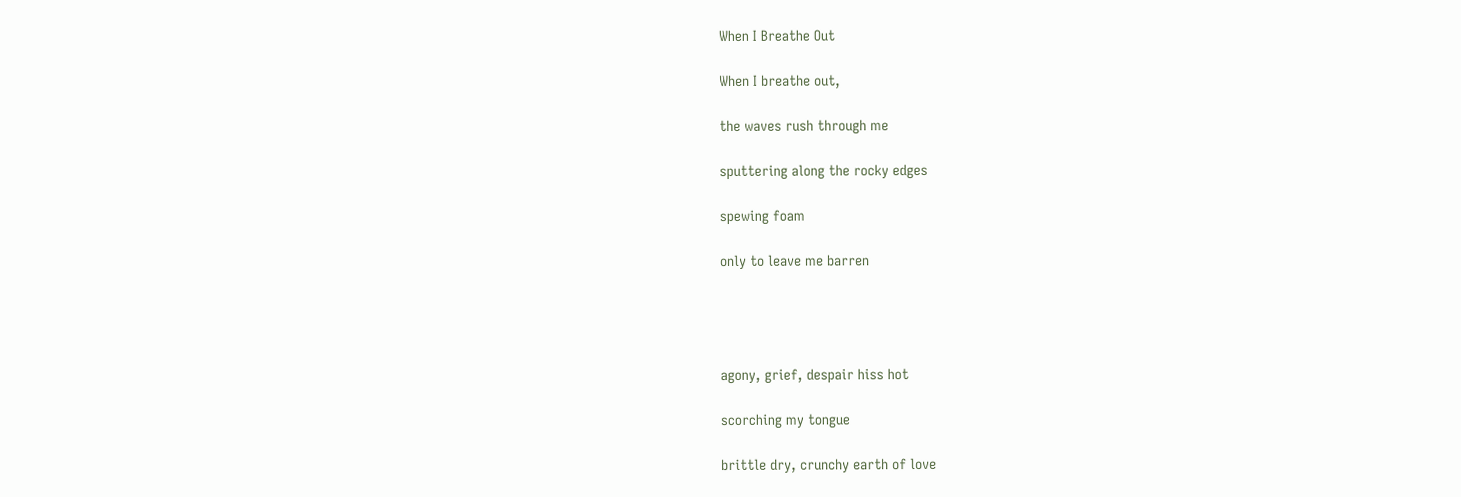When I Breathe Out

When I breathe out,

the waves rush through me

sputtering along the rocky edges

spewing foam

only to leave me barren




agony, grief, despair hiss hot

scorching my tongue

brittle dry, crunchy earth of love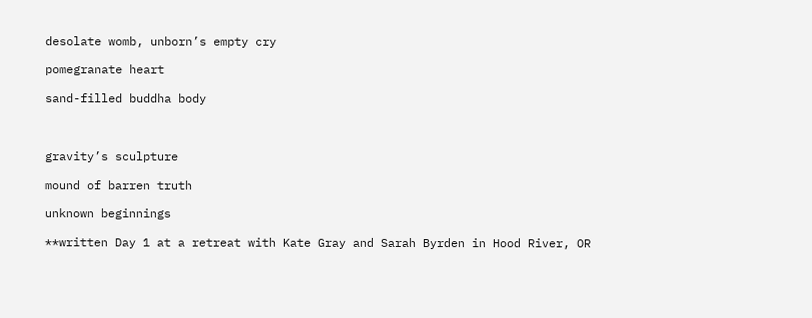desolate womb, unborn’s empty cry

pomegranate heart

sand-filled buddha body



gravity’s sculpture

mound of barren truth

unknown beginnings

**written Day 1 at a retreat with Kate Gray and Sarah Byrden in Hood River, OR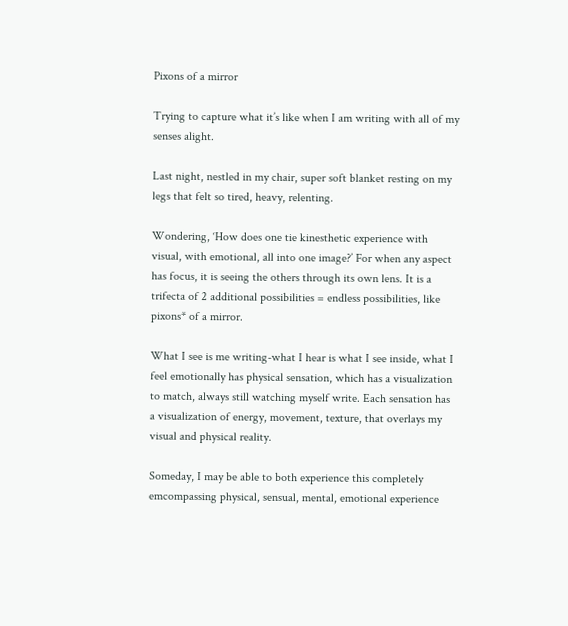Pixons of a mirror

Trying to capture what it’s like when I am writing with all of my senses alight.

Last night, nestled in my chair, super soft blanket resting on my legs that felt so tired, heavy, relenting.

Wondering, ‘How does one tie kinesthetic experience with visual, with emotional, all into one image?’ For when any aspect has focus, it is seeing the others through its own lens. It is a trifecta of 2 additional possibilities = endless possibilities, like pixons* of a mirror.

What I see is me writing-what I hear is what I see inside, what I feel emotionally has physical sensation, which has a visualization to match, always still watching myself write. Each sensation has a visualization of energy, movement, texture, that overlays my visual and physical reality.

Someday, I may be able to both experience this completely emcompassing physical, sensual, mental, emotional experience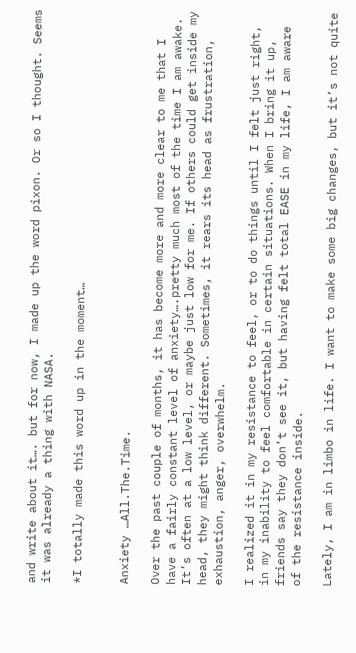and write about it…. but for now, I made up the word pixon. Or so I thought. Seems it was already a thing with NASA.

*I totally made this word up in the moment…


Anxiety …All.The.Time.

Over the past couple of months, it has become more and more clear to me that I have a fairly constant level of anxiety….pretty much most of the time I am awake. It’s often at a low level, or maybe just low for me. If others could get inside my head, they might think different. Sometimes, it rears its head as frustration, exhaustion, anger, overwhelm.

I realized it in my resistance to feel, or to do things until I felt just right, in my inability to feel comfortable in certain situations. When I bring it up, friends say they don’t see it, but having felt total EASE in my life, I am aware of the resistance inside.

Lately, I am in limbo in life. I want to make some big changes, but it’s not quite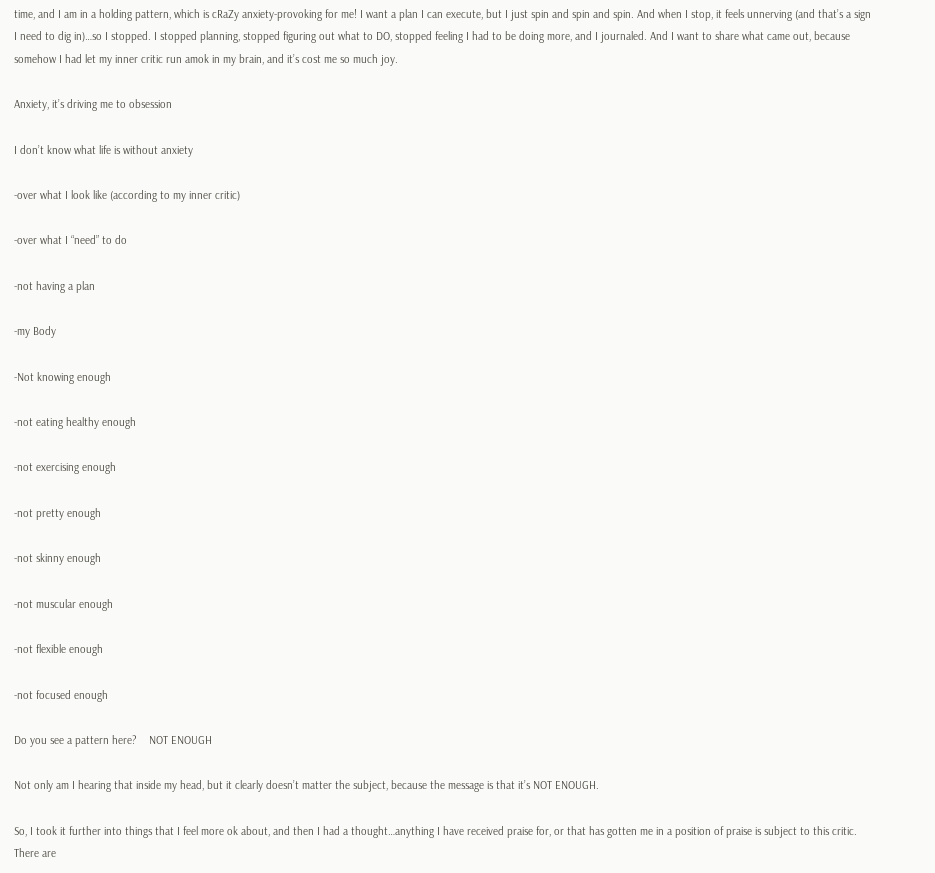time, and I am in a holding pattern, which is cRaZy anxiety-provoking for me! I want a plan I can execute, but I just spin and spin and spin. And when I stop, it feels unnerving (and that’s a sign I need to dig in)…so I stopped. I stopped planning, stopped figuring out what to DO, stopped feeling I had to be doing more, and I journaled. And I want to share what came out, because somehow I had let my inner critic run amok in my brain, and it’s cost me so much joy.

Anxiety, it’s driving me to obsession

I don’t know what life is without anxiety

-over what I look like (according to my inner critic)

-over what I “need” to do

-not having a plan

-my Body

-Not knowing enough

-not eating healthy enough

-not exercising enough

-not pretty enough

-not skinny enough

-not muscular enough

-not flexible enough

-not focused enough

Do you see a pattern here?    NOT ENOUGH

Not only am I hearing that inside my head, but it clearly doesn’t matter the subject, because the message is that it’s NOT ENOUGH.

So, I took it further into things that I feel more ok about, and then I had a thought…anything I have received praise for, or that has gotten me in a position of praise is subject to this critic. There are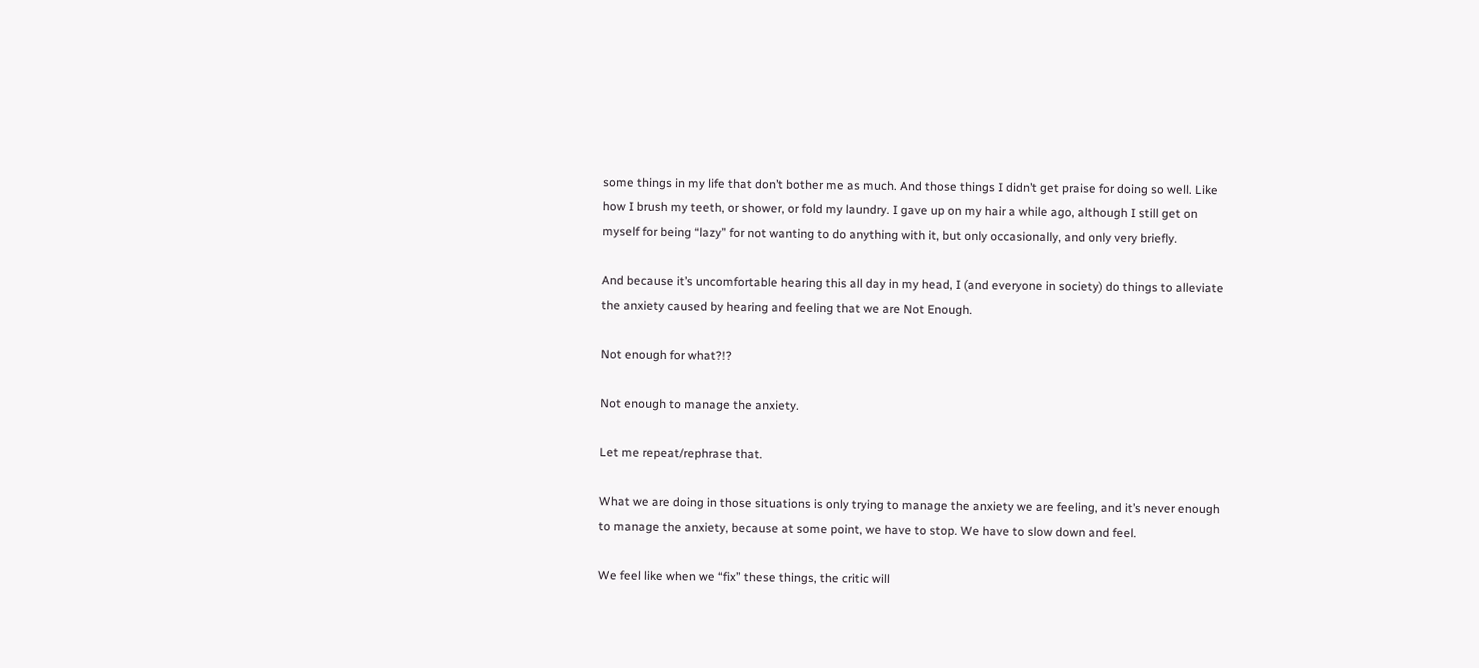some things in my life that don’t bother me as much. And those things I didn’t get praise for doing so well. Like how I brush my teeth, or shower, or fold my laundry. I gave up on my hair a while ago, although I still get on myself for being “lazy” for not wanting to do anything with it, but only occasionally, and only very briefly.

And because it’s uncomfortable hearing this all day in my head, I (and everyone in society) do things to alleviate the anxiety caused by hearing and feeling that we are Not Enough.

Not enough for what?!?

Not enough to manage the anxiety.

Let me repeat/rephrase that.

What we are doing in those situations is only trying to manage the anxiety we are feeling, and it’s never enough to manage the anxiety, because at some point, we have to stop. We have to slow down and feel.

We feel like when we “fix” these things, the critic will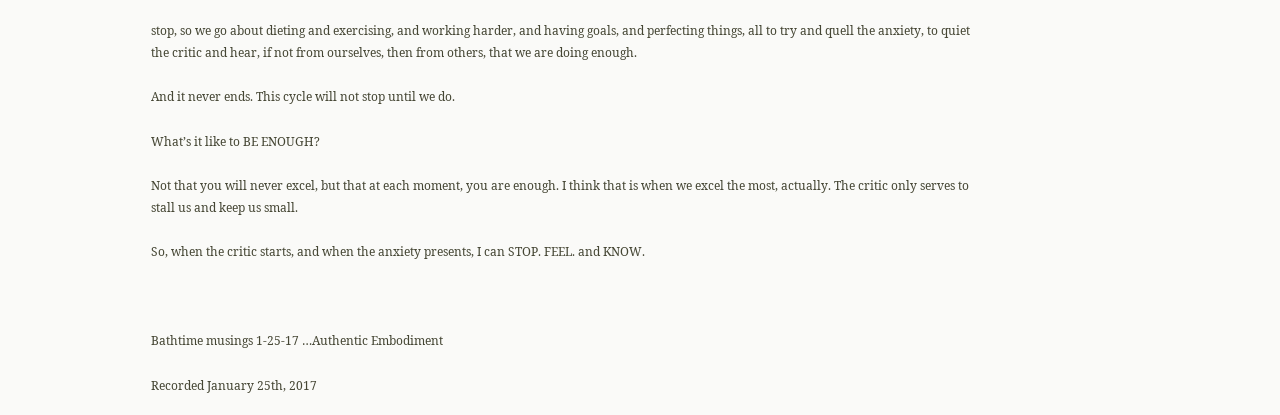stop, so we go about dieting and exercising, and working harder, and having goals, and perfecting things, all to try and quell the anxiety, to quiet the critic and hear, if not from ourselves, then from others, that we are doing enough.

And it never ends. This cycle will not stop until we do.

What’s it like to BE ENOUGH?

Not that you will never excel, but that at each moment, you are enough. I think that is when we excel the most, actually. The critic only serves to stall us and keep us small.

So, when the critic starts, and when the anxiety presents, I can STOP. FEEL. and KNOW.



Bathtime musings 1-25-17 …Authentic Embodiment

Recorded January 25th, 2017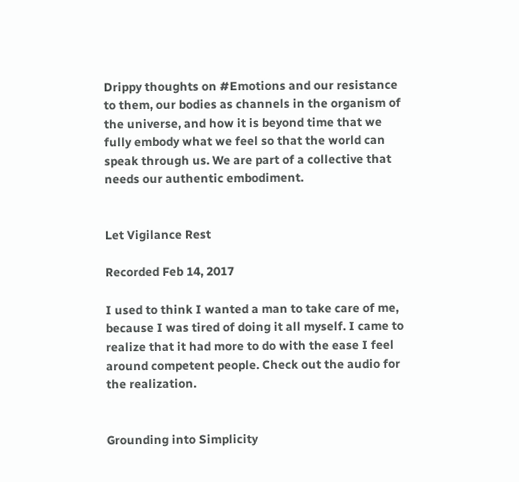Drippy thoughts on #Emotions and our resistance to them, our bodies as channels in the organism of the universe, and how it is beyond time that we fully embody what we feel so that the world can speak through us. We are part of a collective that needs our authentic embodiment.


Let Vigilance Rest

Recorded Feb 14, 2017

I used to think I wanted a man to take care of me, because I was tired of doing it all myself. I came to realize that it had more to do with the ease I feel around competent people. Check out the audio for the realization.


Grounding into Simplicity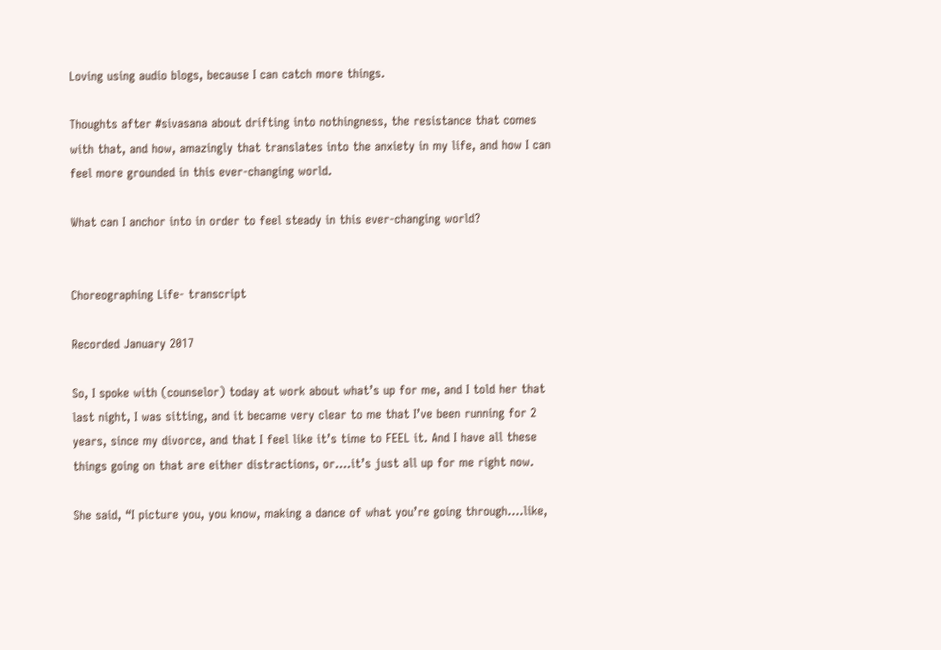Loving using audio blogs, because I can catch more things.

Thoughts after #sivasana about drifting into nothingness, the resistance that comes with that, and how, amazingly that translates into the anxiety in my life, and how I can feel more grounded in this ever-changing world.

What can I anchor into in order to feel steady in this ever-changing world?


Choreographing Life- transcript

Recorded January 2017

So, I spoke with (counselor) today at work about what’s up for me, and I told her that last night, I was sitting, and it became very clear to me that I’ve been running for 2 years, since my divorce, and that I feel like it’s time to FEEL it. And I have all these things going on that are either distractions, or….it’s just all up for me right now.

She said, “I picture you, you know, making a dance of what you’re going through….like,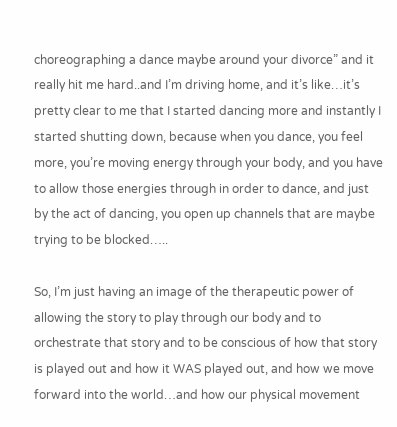choreographing a dance maybe around your divorce” and it really hit me hard..and I’m driving home, and it’s like…it’s pretty clear to me that I started dancing more and instantly I started shutting down, because when you dance, you feel more, you’re moving energy through your body, and you have to allow those energies through in order to dance, and just by the act of dancing, you open up channels that are maybe trying to be blocked…..

So, I’m just having an image of the therapeutic power of allowing the story to play through our body and to orchestrate that story and to be conscious of how that story is played out and how it WAS played out, and how we move forward into the world…and how our physical movement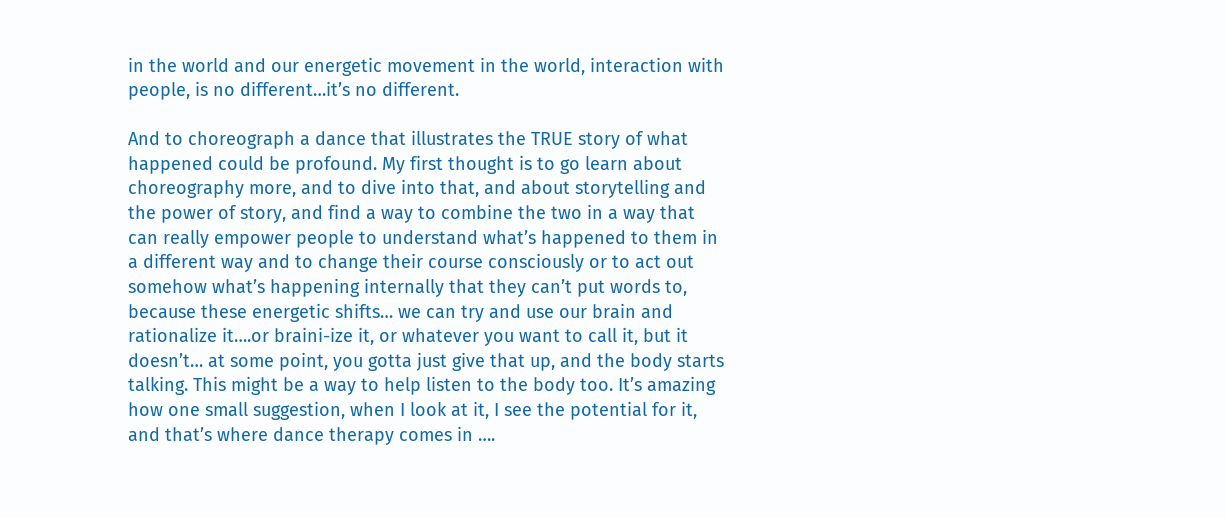in the world and our energetic movement in the world, interaction with people, is no different…it’s no different.

And to choreograph a dance that illustrates the TRUE story of what happened could be profound. My first thought is to go learn about choreography more, and to dive into that, and about storytelling and the power of story, and find a way to combine the two in a way that can really empower people to understand what’s happened to them in a different way and to change their course consciously or to act out somehow what’s happening internally that they can’t put words to, because these energetic shifts… we can try and use our brain and rationalize it….or braini-ize it, or whatever you want to call it, but it doesn’t… at some point, you gotta just give that up, and the body starts talking. This might be a way to help listen to the body too. It’s amazing how one small suggestion, when I look at it, I see the potential for it, and that’s where dance therapy comes in ….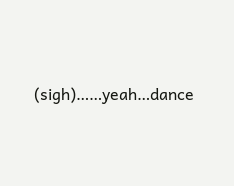(sigh)……yeah…dance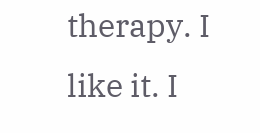therapy. I like it. I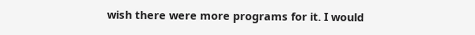wish there were more programs for it. I would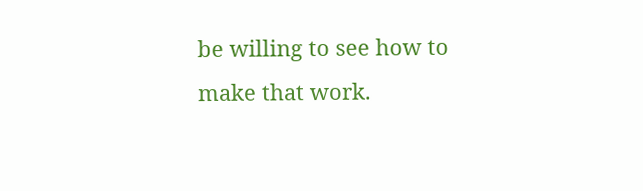be willing to see how to make that work.